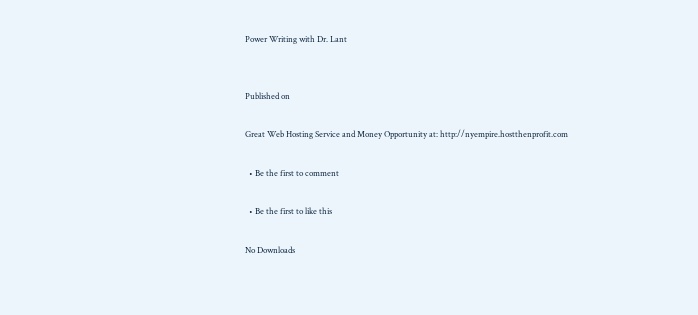Power Writing with Dr. Lant


Published on

Great Web Hosting Service and Money Opportunity at: http://nyempire.hostthenprofit.com

  • Be the first to comment

  • Be the first to like this

No Downloads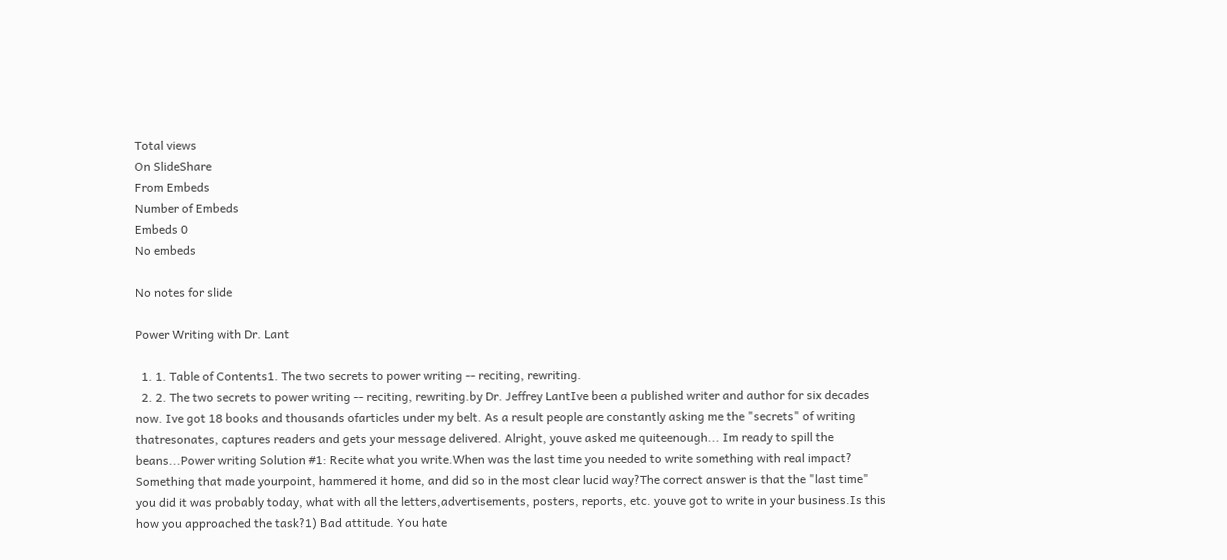Total views
On SlideShare
From Embeds
Number of Embeds
Embeds 0
No embeds

No notes for slide

Power Writing with Dr. Lant

  1. 1. Table of Contents1. The two secrets to power writing -- reciting, rewriting.
  2. 2. The two secrets to power writing -- reciting, rewriting.by Dr. Jeffrey LantIve been a published writer and author for six decades now. Ive got 18 books and thousands ofarticles under my belt. As a result people are constantly asking me the "secrets" of writing thatresonates, captures readers and gets your message delivered. Alright, youve asked me quiteenough... Im ready to spill the beans...Power writing Solution #1: Recite what you write.When was the last time you needed to write something with real impact? Something that made yourpoint, hammered it home, and did so in the most clear lucid way?The correct answer is that the "last time" you did it was probably today, what with all the letters,advertisements, posters, reports, etc. youve got to write in your business.Is this how you approached the task?1) Bad attitude. You hate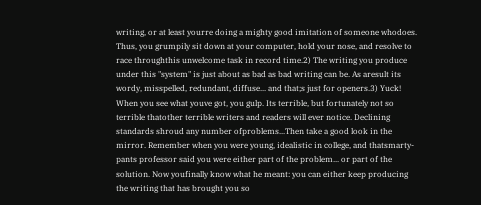writing, or at least yourre doing a mighty good imitation of someone whodoes. Thus, you grumpily sit down at your computer, hold your nose, and resolve to race throughthis unwelcome task in record time.2) The writing you produce under this "system" is just about as bad as bad writing can be. As aresult its wordy, misspelled, redundant, diffuse... and that;s just for openers.3) Yuck! When you see what youve got, you gulp. Its terrible, but fortunately not so terrible thatother terrible writers and readers will ever notice. Declining standards shroud any number ofproblems...Then take a good look in the mirror. Remember when you were young, idealistic in college, and thatsmarty-pants professor said you were either part of the problem... or part of the solution. Now youfinally know what he meant: you can either keep producing the writing that has brought you so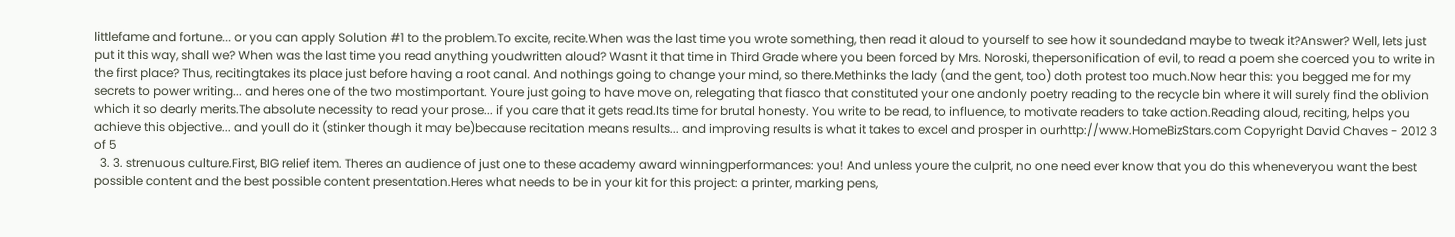littlefame and fortune... or you can apply Solution #1 to the problem.To excite, recite.When was the last time you wrote something, then read it aloud to yourself to see how it soundedand maybe to tweak it?Answer? Well, lets just put it this way, shall we? When was the last time you read anything youdwritten aloud? Wasnt it that time in Third Grade where you been forced by Mrs. Noroski, thepersonification of evil, to read a poem she coerced you to write in the first place? Thus, recitingtakes its place just before having a root canal. And nothings going to change your mind, so there.Methinks the lady (and the gent, too) doth protest too much.Now hear this: you begged me for my secrets to power writing... and heres one of the two mostimportant. Youre just going to have move on, relegating that fiasco that constituted your one andonly poetry reading to the recycle bin where it will surely find the oblivion which it so dearly merits.The absolute necessity to read your prose... if you care that it gets read.Its time for brutal honesty. You write to be read, to influence, to motivate readers to take action.Reading aloud, reciting, helps you achieve this objective... and youll do it (stinker though it may be)because recitation means results... and improving results is what it takes to excel and prosper in ourhttp://www.HomeBizStars.com Copyright David Chaves - 2012 3 of 5
  3. 3. strenuous culture.First, BIG relief item. Theres an audience of just one to these academy award winningperformances: you! And unless youre the culprit, no one need ever know that you do this wheneveryou want the best possible content and the best possible content presentation.Heres what needs to be in your kit for this project: a printer, marking pens,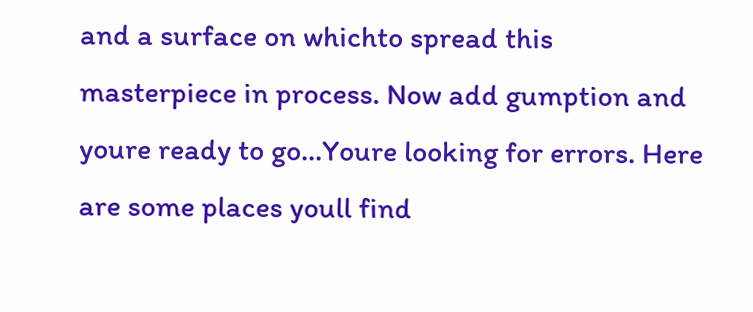and a surface on whichto spread this masterpiece in process. Now add gumption and youre ready to go...Youre looking for errors. Here are some places youll find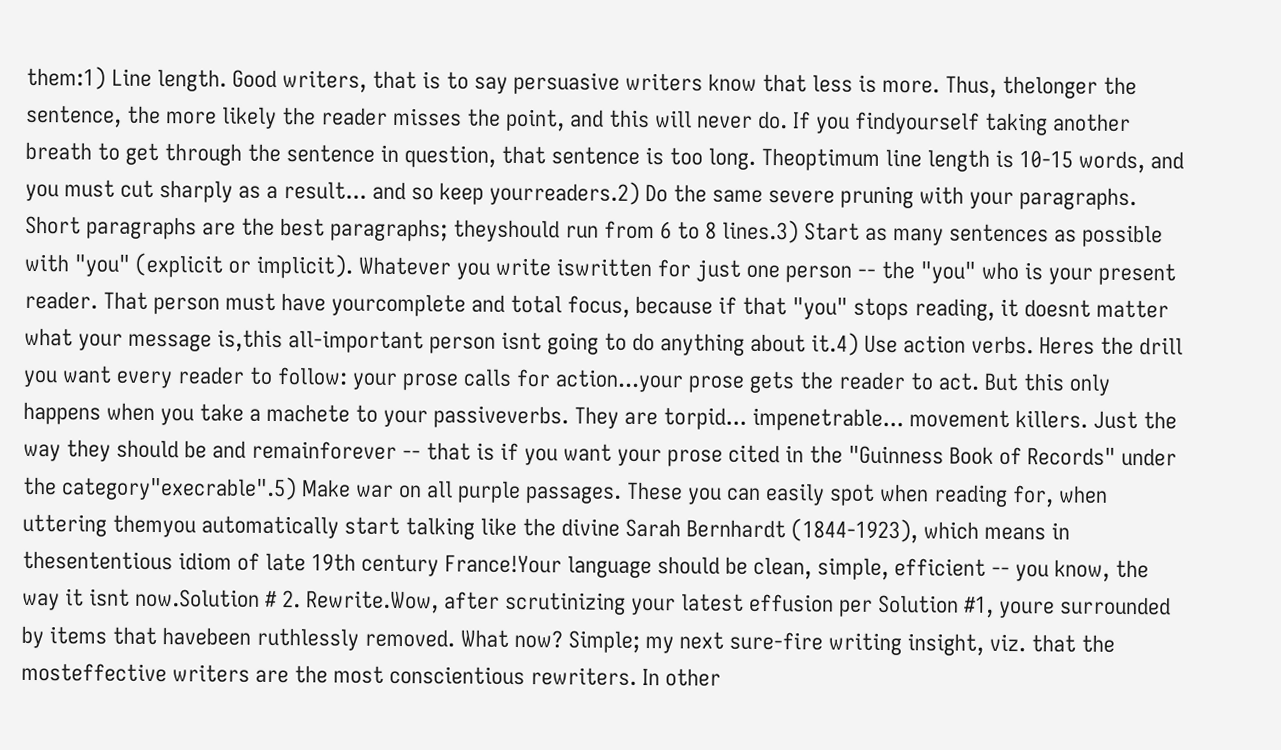them:1) Line length. Good writers, that is to say persuasive writers know that less is more. Thus, thelonger the sentence, the more likely the reader misses the point, and this will never do. If you findyourself taking another breath to get through the sentence in question, that sentence is too long. Theoptimum line length is 10-15 words, and you must cut sharply as a result... and so keep yourreaders.2) Do the same severe pruning with your paragraphs. Short paragraphs are the best paragraphs; theyshould run from 6 to 8 lines.3) Start as many sentences as possible with "you" (explicit or implicit). Whatever you write iswritten for just one person -- the "you" who is your present reader. That person must have yourcomplete and total focus, because if that "you" stops reading, it doesnt matter what your message is,this all-important person isnt going to do anything about it.4) Use action verbs. Heres the drill you want every reader to follow: your prose calls for action...your prose gets the reader to act. But this only happens when you take a machete to your passiveverbs. They are torpid... impenetrable... movement killers. Just the way they should be and remainforever -- that is if you want your prose cited in the "Guinness Book of Records" under the category"execrable".5) Make war on all purple passages. These you can easily spot when reading for, when uttering themyou automatically start talking like the divine Sarah Bernhardt (1844-1923), which means in thesententious idiom of late 19th century France!Your language should be clean, simple, efficient -- you know, the way it isnt now.Solution # 2. Rewrite.Wow, after scrutinizing your latest effusion per Solution #1, youre surrounded by items that havebeen ruthlessly removed. What now? Simple; my next sure-fire writing insight, viz. that the mosteffective writers are the most conscientious rewriters. In other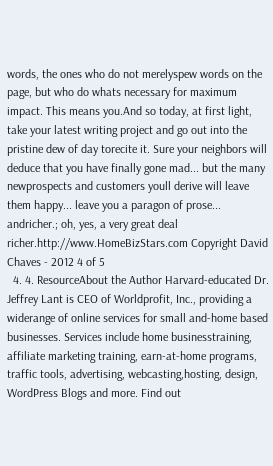words, the ones who do not merelyspew words on the page, but who do whats necessary for maximum impact. This means you.And so today, at first light, take your latest writing project and go out into the pristine dew of day torecite it. Sure your neighbors will deduce that you have finally gone mad... but the many newprospects and customers youll derive will leave them happy... leave you a paragon of prose... andricher.; oh, yes, a very great deal richer.http://www.HomeBizStars.com Copyright David Chaves - 2012 4 of 5
  4. 4. ResourceAbout the Author Harvard-educated Dr. Jeffrey Lant is CEO of Worldprofit, Inc., providing a widerange of online services for small and-home based businesses. Services include home businesstraining, affiliate marketing training, earn-at-home programs, traffic tools, advertising, webcasting,hosting, design, WordPress Blogs and more. Find out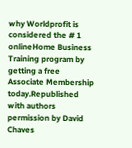why Worldprofit is considered the # 1 onlineHome Business Training program by getting a free Associate Membership today.Republished with authors permission by David Chaves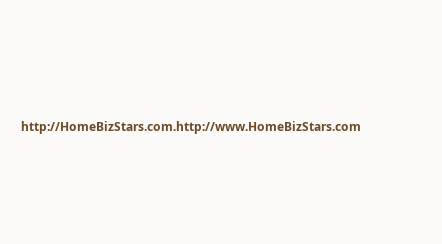http://HomeBizStars.com.http://www.HomeBizStars.com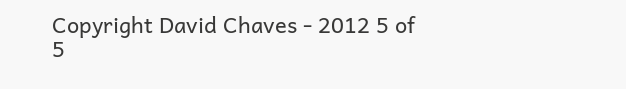Copyright David Chaves - 2012 5 of 5